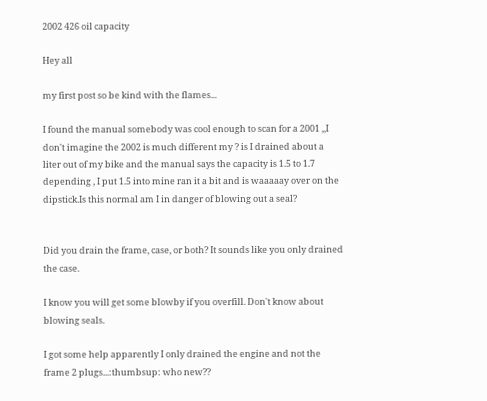2002 426 oil capacity

Hey all

my first post so be kind with the flames...

I found the manual somebody was cool enough to scan for a 2001 ,,I don't imagine the 2002 is much different my ? is I drained about a liter out of my bike and the manual says the capacity is 1.5 to 1.7 depending , I put 1.5 into mine ran it a bit and is waaaaay over on the dipstick.Is this normal am I in danger of blowing out a seal?


Did you drain the frame, case, or both? It sounds like you only drained the case.

I know you will get some blowby if you overfill. Don't know about blowing seals.

I got some help apparently I only drained the engine and not the frame 2 plugs...:thumbsup: who new??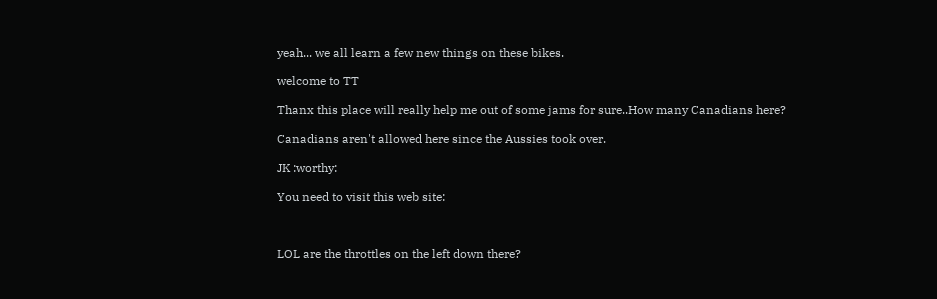yeah... we all learn a few new things on these bikes.

welcome to TT

Thanx this place will really help me out of some jams for sure..How many Canadians here?

Canadians aren't allowed here since the Aussies took over.

JK :worthy:

You need to visit this web site:



LOL are the throttles on the left down there?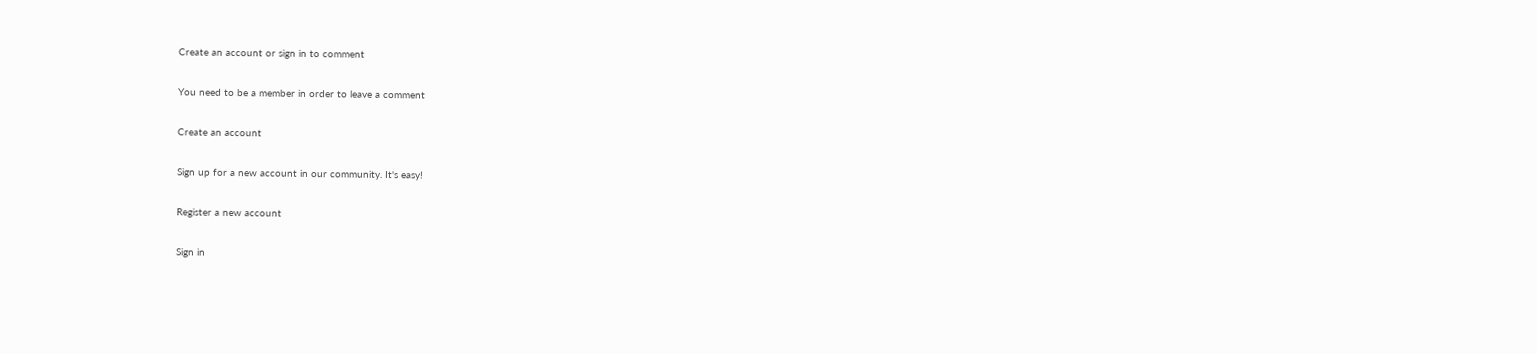Create an account or sign in to comment

You need to be a member in order to leave a comment

Create an account

Sign up for a new account in our community. It's easy!

Register a new account

Sign in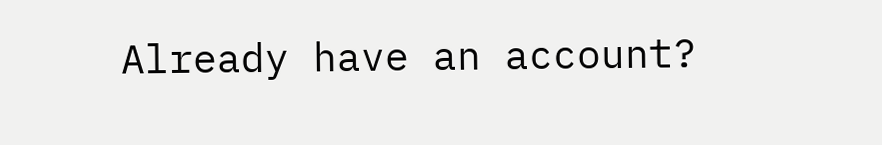Already have an account?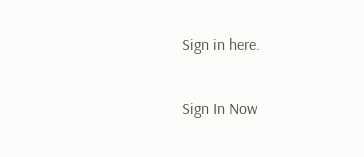Sign in here.

Sign In Now